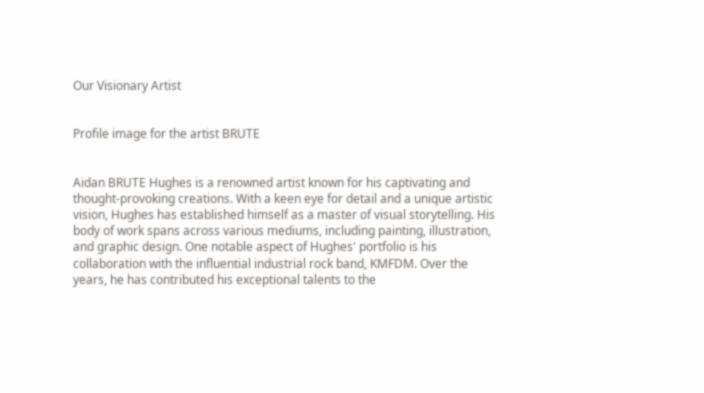Our Visionary Artist


Profile image for the artist BRUTE


Aidan BRUTE Hughes is a renowned artist known for his captivating and thought-provoking creations. With a keen eye for detail and a unique artistic vision, Hughes has established himself as a master of visual storytelling. His body of work spans across various mediums, including painting, illustration, and graphic design. One notable aspect of Hughes' portfolio is his collaboration with the influential industrial rock band, KMFDM. Over the years, he has contributed his exceptional talents to the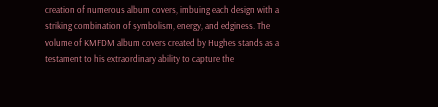creation of numerous album covers, imbuing each design with a striking combination of symbolism, energy, and edginess. The volume of KMFDM album covers created by Hughes stands as a testament to his extraordinary ability to capture the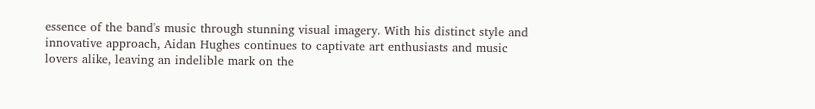essence of the band's music through stunning visual imagery. With his distinct style and innovative approach, Aidan Hughes continues to captivate art enthusiasts and music lovers alike, leaving an indelible mark on the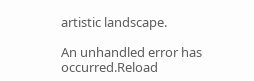artistic landscape.

An unhandled error has occurred.Reload